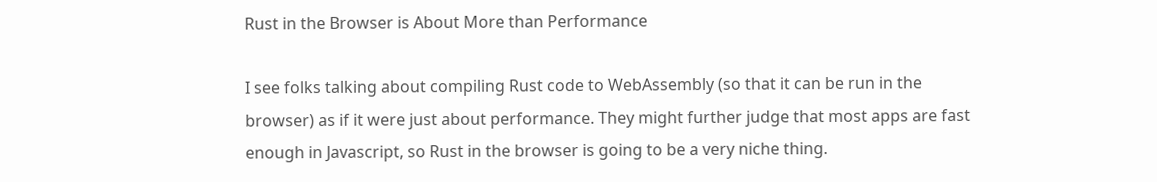Rust in the Browser is About More than Performance

I see folks talking about compiling Rust code to WebAssembly (so that it can be run in the browser) as if it were just about performance. They might further judge that most apps are fast enough in Javascript, so Rust in the browser is going to be a very niche thing.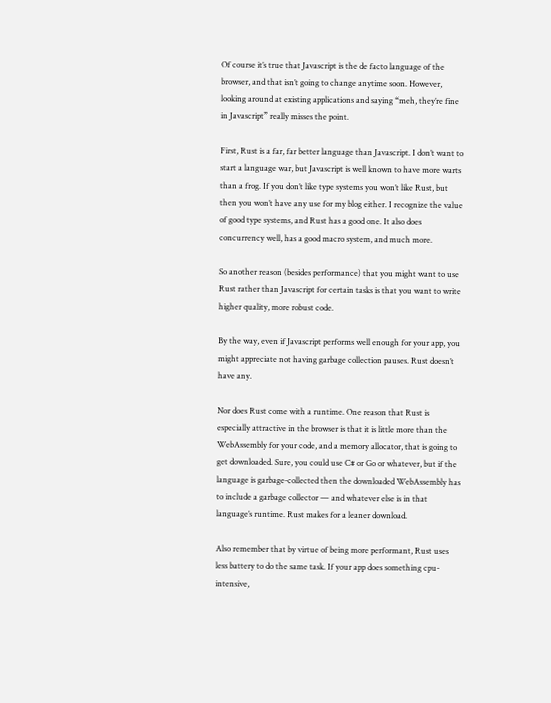Of course it’s true that Javascript is the de facto language of the browser, and that isn’t going to change anytime soon. However, looking around at existing applications and saying “meh, they’re fine in Javascript” really misses the point.

First, Rust is a far, far better language than Javascript. I don’t want to start a language war, but Javascript is well known to have more warts than a frog. If you don’t like type systems you won’t like Rust, but then you won’t have any use for my blog either. I recognize the value of good type systems, and Rust has a good one. It also does concurrency well, has a good macro system, and much more.

So another reason (besides performance) that you might want to use Rust rather than Javascript for certain tasks is that you want to write higher quality, more robust code.

By the way, even if Javascript performs well enough for your app, you might appreciate not having garbage collection pauses. Rust doesn’t have any.

Nor does Rust come with a runtime. One reason that Rust is especially attractive in the browser is that it is little more than the WebAssembly for your code, and a memory allocator, that is going to get downloaded. Sure, you could use C# or Go or whatever, but if the language is garbage-collected then the downloaded WebAssembly has to include a garbage collector — and whatever else is in that language’s runtime. Rust makes for a leaner download.

Also remember that by virtue of being more performant, Rust uses less battery to do the same task. If your app does something cpu-intensive,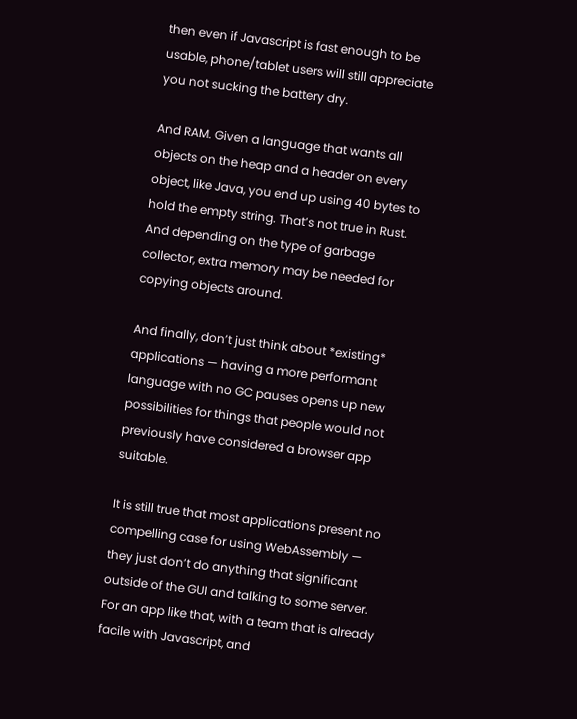then even if Javascript is fast enough to be usable, phone/tablet users will still appreciate you not sucking the battery dry.

And RAM. Given a language that wants all objects on the heap and a header on every object, like Java, you end up using 40 bytes to hold the empty string. That’s not true in Rust. And depending on the type of garbage collector, extra memory may be needed for copying objects around.

And finally, don’t just think about *existing* applications — having a more performant language with no GC pauses opens up new possibilities for things that people would not previously have considered a browser app suitable.

It is still true that most applications present no compelling case for using WebAssembly — they just don’t do anything that significant outside of the GUI and talking to some server. For an app like that, with a team that is already facile with Javascript, and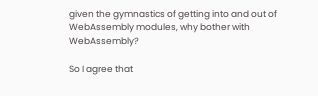given the gymnastics of getting into and out of WebAssembly modules, why bother with WebAssembly?

So I agree that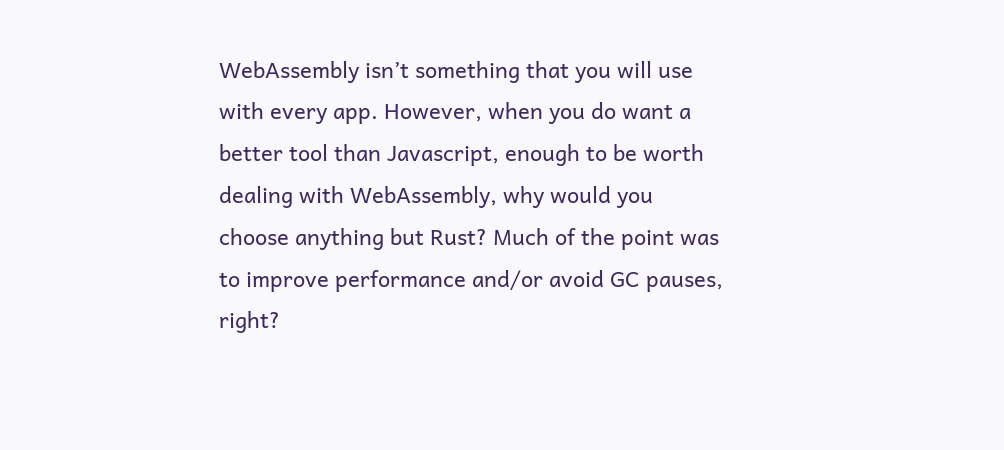WebAssembly isn’t something that you will use with every app. However, when you do want a better tool than Javascript, enough to be worth dealing with WebAssembly, why would you choose anything but Rust? Much of the point was to improve performance and/or avoid GC pauses, right?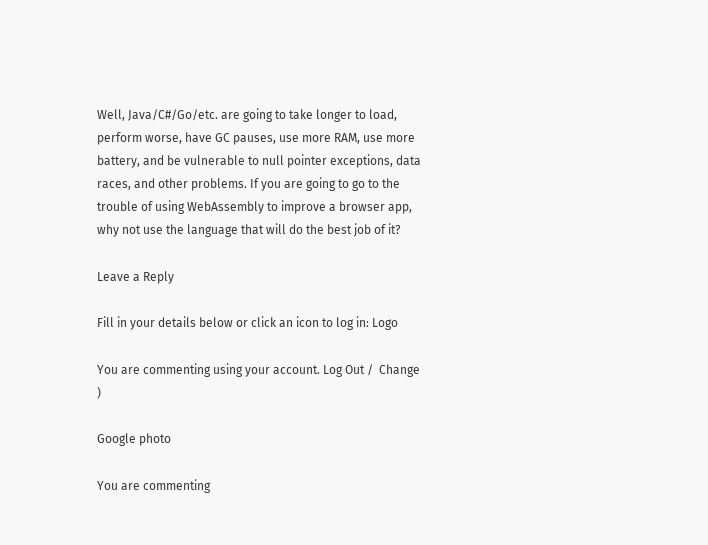Well, Java/C#/Go/etc. are going to take longer to load, perform worse, have GC pauses, use more RAM, use more battery, and be vulnerable to null pointer exceptions, data races, and other problems. If you are going to go to the trouble of using WebAssembly to improve a browser app, why not use the language that will do the best job of it?

Leave a Reply

Fill in your details below or click an icon to log in: Logo

You are commenting using your account. Log Out /  Change )

Google photo

You are commenting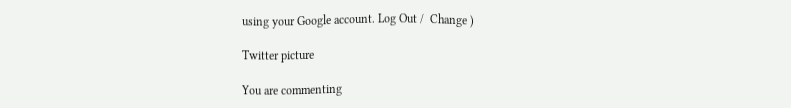using your Google account. Log Out /  Change )

Twitter picture

You are commenting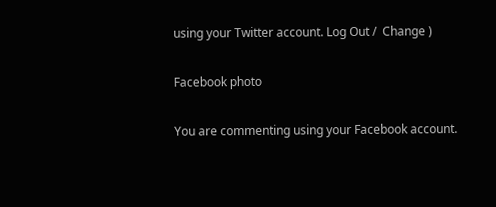using your Twitter account. Log Out /  Change )

Facebook photo

You are commenting using your Facebook account.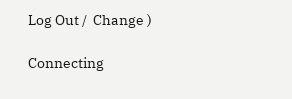Log Out /  Change )

Connecting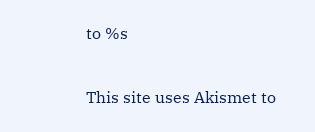to %s

This site uses Akismet to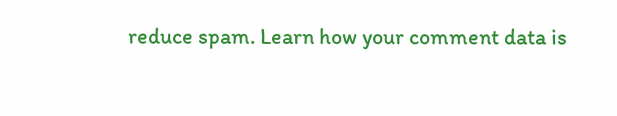reduce spam. Learn how your comment data is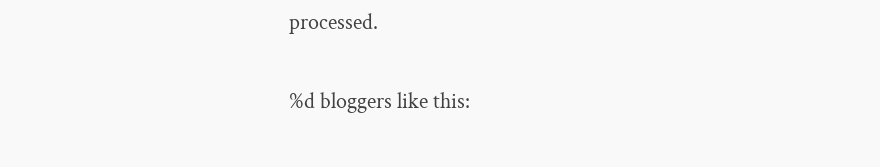processed.

%d bloggers like this: